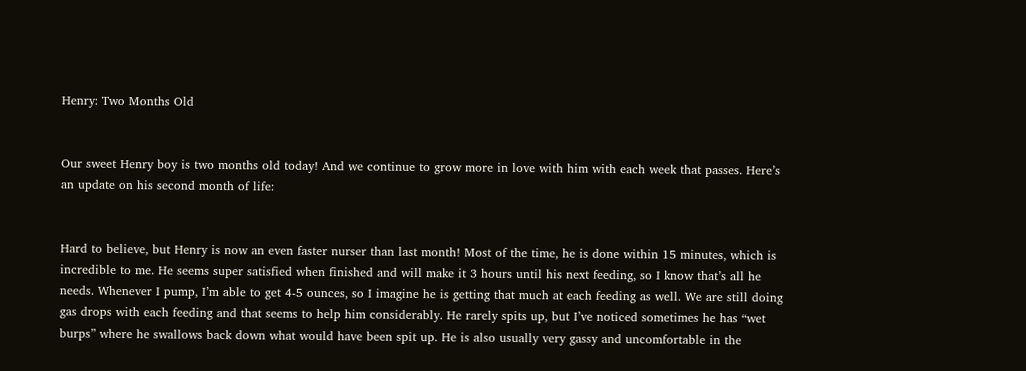Henry: Two Months Old


Our sweet Henry boy is two months old today! And we continue to grow more in love with him with each week that passes. Here’s an update on his second month of life:


Hard to believe, but Henry is now an even faster nurser than last month! Most of the time, he is done within 15 minutes, which is incredible to me. He seems super satisfied when finished and will make it 3 hours until his next feeding, so I know that’s all he needs. Whenever I pump, I’m able to get 4-5 ounces, so I imagine he is getting that much at each feeding as well. We are still doing gas drops with each feeding and that seems to help him considerably. He rarely spits up, but I’ve noticed sometimes he has “wet burps” where he swallows back down what would have been spit up. He is also usually very gassy and uncomfortable in the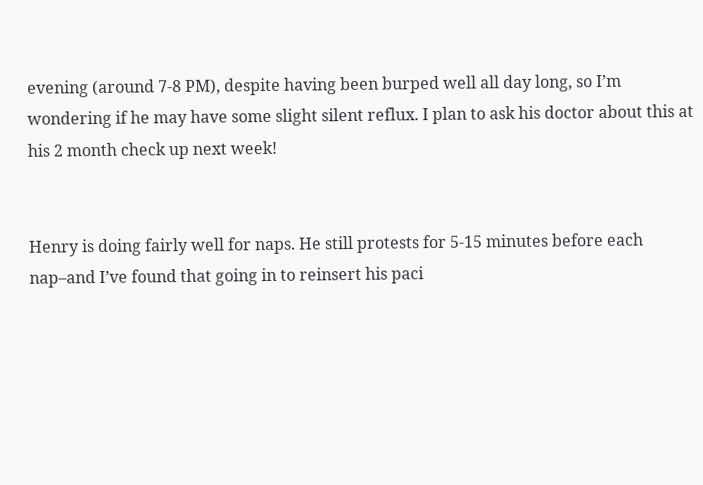evening (around 7-8 PM), despite having been burped well all day long, so I’m wondering if he may have some slight silent reflux. I plan to ask his doctor about this at his 2 month check up next week!


Henry is doing fairly well for naps. He still protests for 5-15 minutes before each nap–and I’ve found that going in to reinsert his paci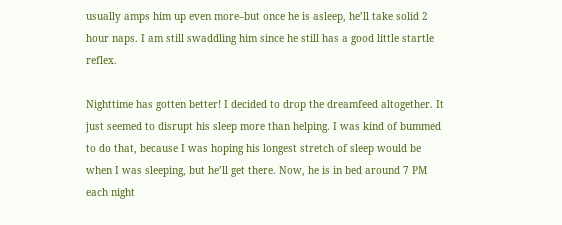usually amps him up even more–but once he is asleep, he’ll take solid 2 hour naps. I am still swaddling him since he still has a good little startle reflex.

Nighttime has gotten better! I decided to drop the dreamfeed altogether. It just seemed to disrupt his sleep more than helping. I was kind of bummed to do that, because I was hoping his longest stretch of sleep would be when I was sleeping, but he’ll get there. Now, he is in bed around 7 PM each night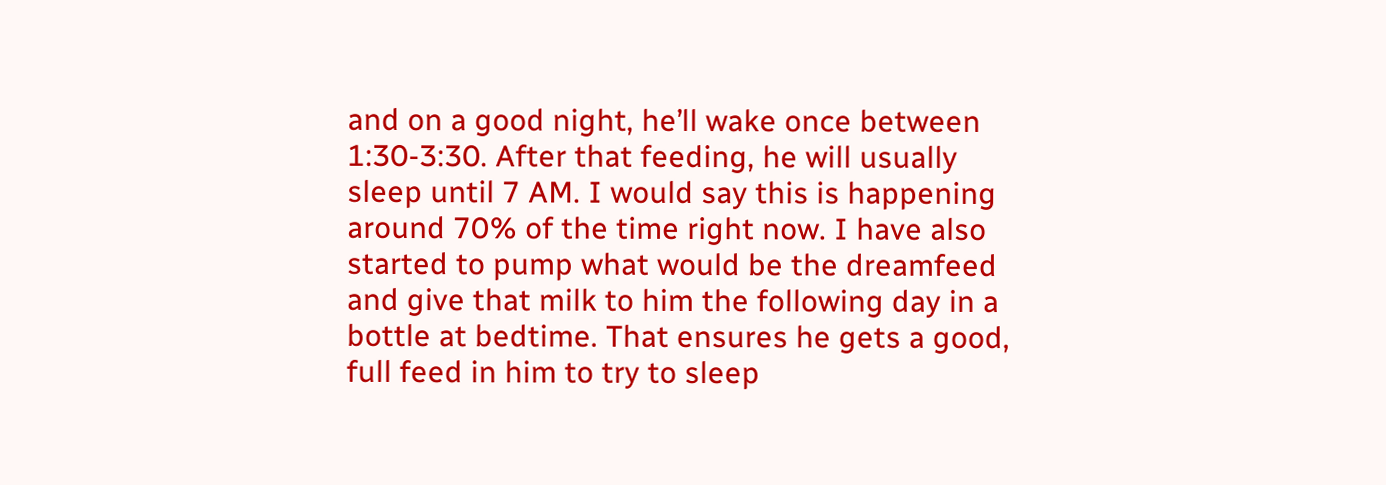and on a good night, he’ll wake once between 1:30-3:30. After that feeding, he will usually sleep until 7 AM. I would say this is happening around 70% of the time right now. I have also started to pump what would be the dreamfeed and give that milk to him the following day in a bottle at bedtime. That ensures he gets a good, full feed in him to try to sleep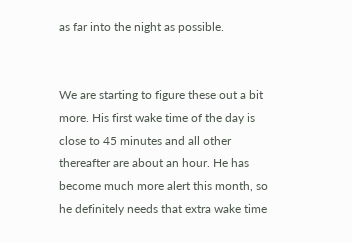as far into the night as possible.


We are starting to figure these out a bit more. His first wake time of the day is close to 45 minutes and all other thereafter are about an hour. He has become much more alert this month, so he definitely needs that extra wake time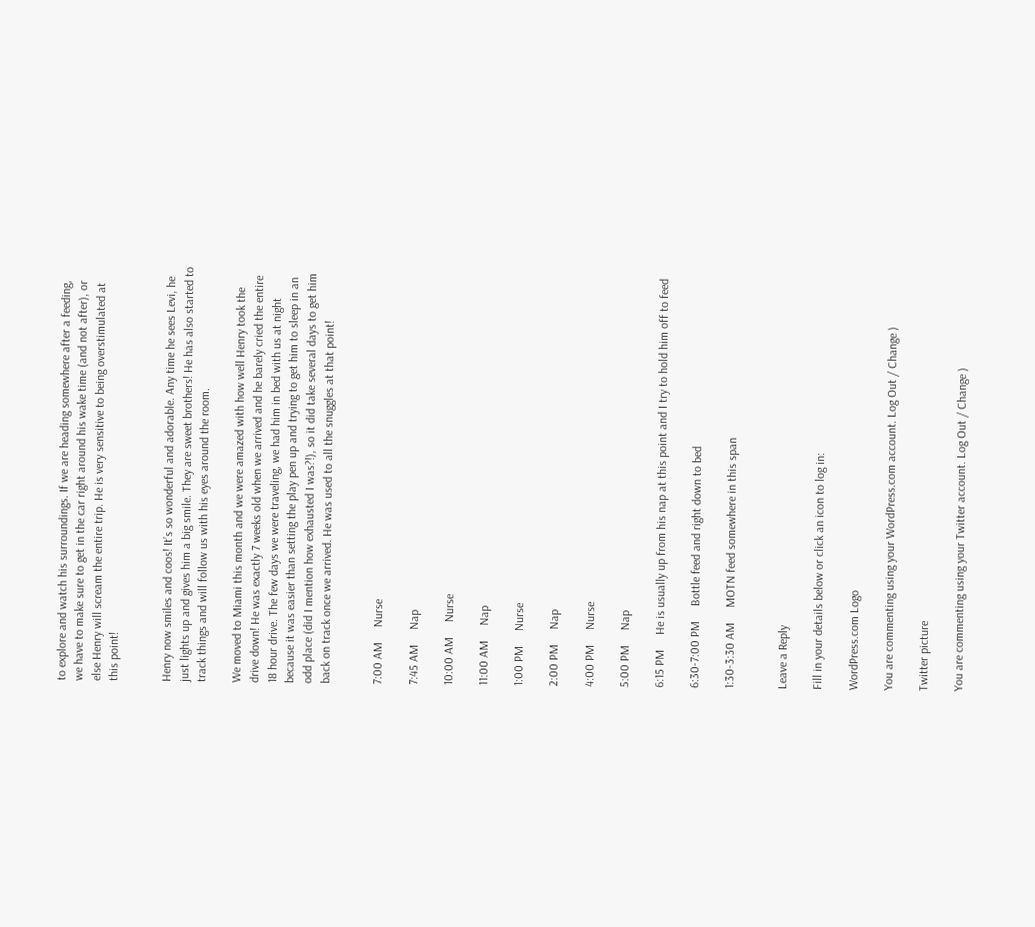to explore and watch his surroundings. If we are heading somewhere after a feeding, we have to make sure to get in the car right around his wake time (and not after), or else Henry will scream the entire trip. He is very sensitive to being overstimulated at this point!


Henry now smiles and coos! It’s so wonderful and adorable. Any time he sees Levi, he just lights up and gives him a big smile. They are sweet brothers! He has also started to track things and will follow us with his eyes around the room.

We moved to Miami this month and we were amazed with how well Henry took the drive down! He was exactly 7 weeks old when we arrived and he barely cried the entire 18 hour drive. The few days we were traveling, we had him in bed with us at night because it was easier than setting the play pen up and trying to get him to sleep in an odd place (did I mention how exhausted I was?!), so it did take several days to get him back on track once we arrived. He was used to all the snuggles at that point!


7:00 AM     Nurse

7:45 AM     Nap

10:00 AM     Nurse

11:00 AM     Nap

1:00 PM     Nurse

2:00 PM     Nap

4:00 PM     Nurse

5:00 PM     Nap

6:15 PM     He is usually up from his nap at this point and I try to hold him off to feed

6:30-7:00 PM     Bottle feed and right down to bed

1:30-3:30 AM     MOTN feed somewhere in this span


Leave a Reply

Fill in your details below or click an icon to log in:

WordPress.com Logo

You are commenting using your WordPress.com account. Log Out / Change )

Twitter picture

You are commenting using your Twitter account. Log Out / Change )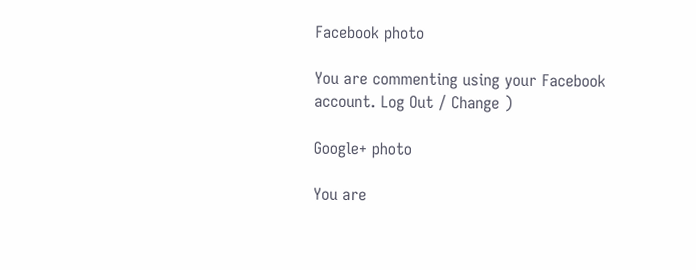Facebook photo

You are commenting using your Facebook account. Log Out / Change )

Google+ photo

You are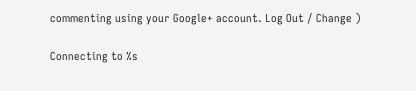commenting using your Google+ account. Log Out / Change )

Connecting to %s